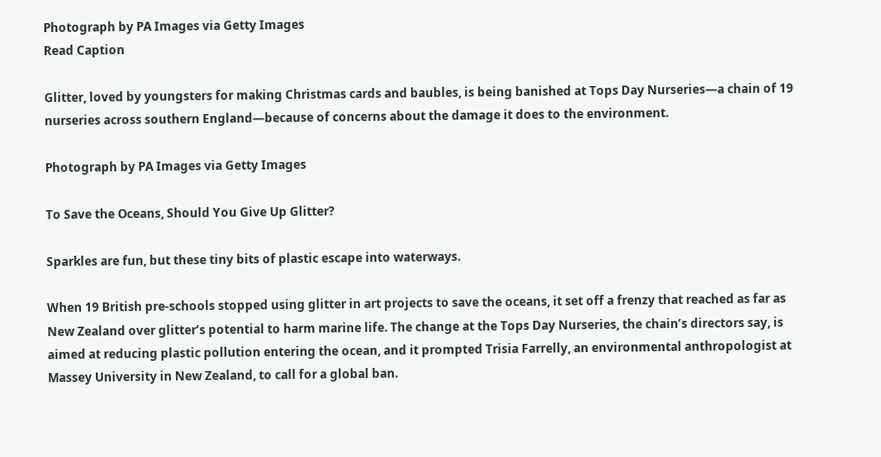Photograph by PA Images via Getty Images
Read Caption

Glitter, loved by youngsters for making Christmas cards and baubles, is being banished at Tops Day Nurseries—a chain of 19 nurseries across southern England—because of concerns about the damage it does to the environment.

Photograph by PA Images via Getty Images

To Save the Oceans, Should You Give Up Glitter?

Sparkles are fun, but these tiny bits of plastic escape into waterways.

When 19 British pre-schools stopped using glitter in art projects to save the oceans, it set off a frenzy that reached as far as New Zealand over glitter’s potential to harm marine life. The change at the Tops Day Nurseries, the chain’s directors say, is aimed at reducing plastic pollution entering the ocean, and it prompted Trisia Farrelly, an environmental anthropologist at Massey University in New Zealand, to call for a global ban.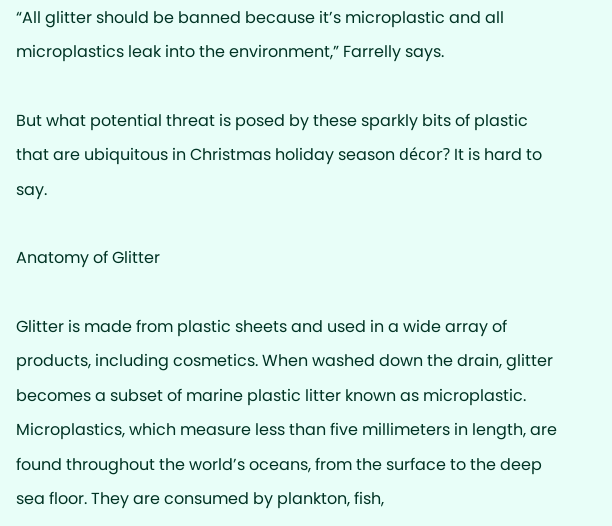“All glitter should be banned because it’s microplastic and all microplastics leak into the environment,” Farrelly says.

But what potential threat is posed by these sparkly bits of plastic that are ubiquitous in Christmas holiday season décor? It is hard to say.

Anatomy of Glitter

Glitter is made from plastic sheets and used in a wide array of products, including cosmetics. When washed down the drain, glitter becomes a subset of marine plastic litter known as microplastic. Microplastics, which measure less than five millimeters in length, are found throughout the world’s oceans, from the surface to the deep sea floor. They are consumed by plankton, fish,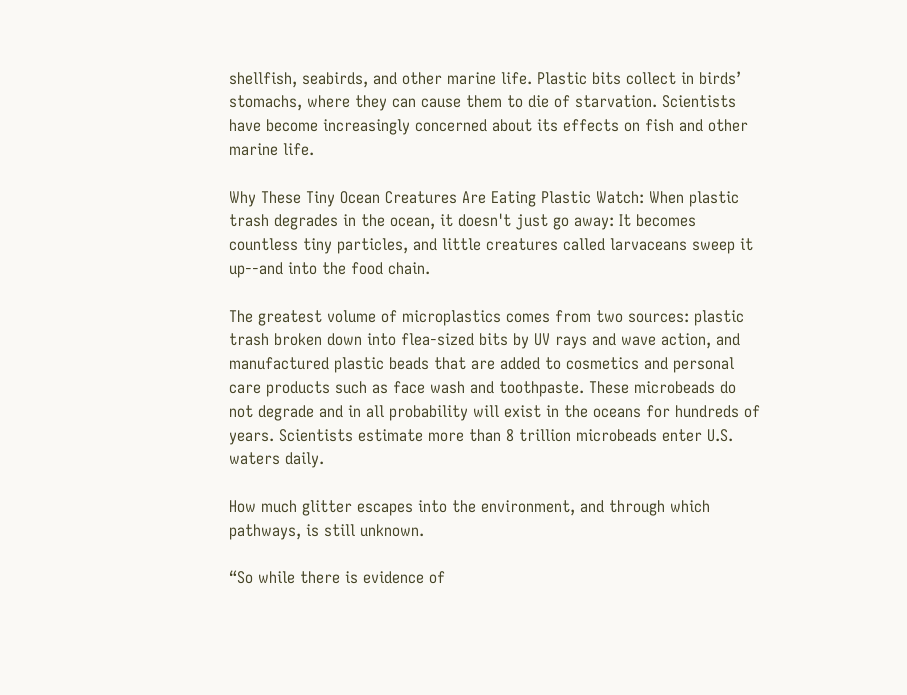shellfish, seabirds, and other marine life. Plastic bits collect in birds’ stomachs, where they can cause them to die of starvation. Scientists have become increasingly concerned about its effects on fish and other marine life.

Why These Tiny Ocean Creatures Are Eating Plastic Watch: When plastic trash degrades in the ocean, it doesn't just go away: It becomes countless tiny particles, and little creatures called larvaceans sweep it up--and into the food chain.

The greatest volume of microplastics comes from two sources: plastic trash broken down into flea-sized bits by UV rays and wave action, and manufactured plastic beads that are added to cosmetics and personal care products such as face wash and toothpaste. These microbeads do not degrade and in all probability will exist in the oceans for hundreds of years. Scientists estimate more than 8 trillion microbeads enter U.S. waters daily.

How much glitter escapes into the environment, and through which pathways, is still unknown.

“So while there is evidence of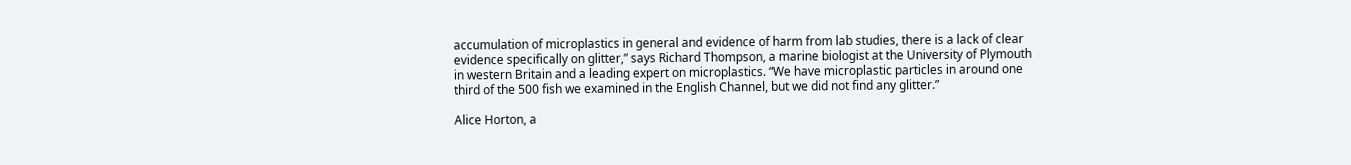accumulation of microplastics in general and evidence of harm from lab studies, there is a lack of clear evidence specifically on glitter,” says Richard Thompson, a marine biologist at the University of Plymouth in western Britain and a leading expert on microplastics. “We have microplastic particles in around one third of the 500 fish we examined in the English Channel, but we did not find any glitter.”

Alice Horton, a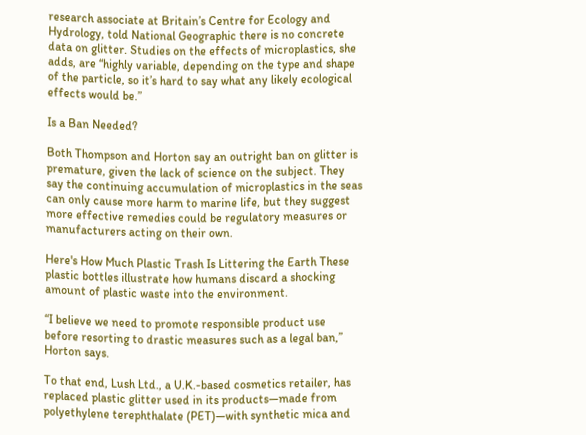research associate at Britain’s Centre for Ecology and Hydrology, told National Geographic there is no concrete data on glitter. Studies on the effects of microplastics, she adds, are “highly variable, depending on the type and shape of the particle, so it’s hard to say what any likely ecological effects would be.”

Is a Ban Needed?

Both Thompson and Horton say an outright ban on glitter is premature, given the lack of science on the subject. They say the continuing accumulation of microplastics in the seas can only cause more harm to marine life, but they suggest more effective remedies could be regulatory measures or manufacturers acting on their own.

Here's How Much Plastic Trash Is Littering the Earth These plastic bottles illustrate how humans discard a shocking amount of plastic waste into the environment.

“I believe we need to promote responsible product use before resorting to drastic measures such as a legal ban,” Horton says.

To that end, Lush Ltd., a U.K.-based cosmetics retailer, has replaced plastic glitter used in its products—made from polyethylene terephthalate (PET)—with synthetic mica and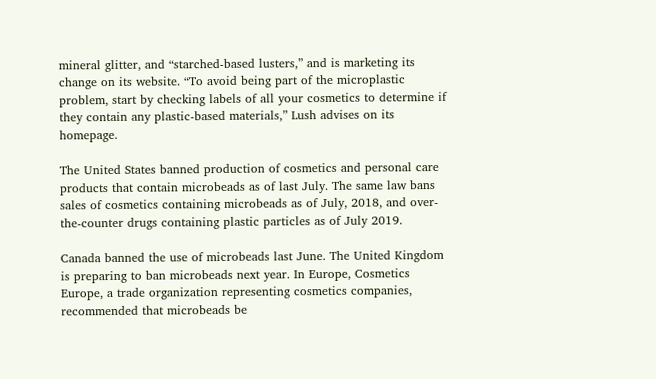mineral glitter, and “starched-based lusters,” and is marketing its change on its website. “To avoid being part of the microplastic problem, start by checking labels of all your cosmetics to determine if they contain any plastic-based materials,” Lush advises on its homepage.

The United States banned production of cosmetics and personal care products that contain microbeads as of last July. The same law bans sales of cosmetics containing microbeads as of July, 2018, and over-the-counter drugs containing plastic particles as of July 2019.

Canada banned the use of microbeads last June. The United Kingdom is preparing to ban microbeads next year. In Europe, Cosmetics Europe, a trade organization representing cosmetics companies, recommended that microbeads be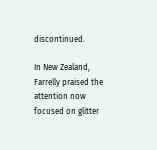discontinued.

In New Zealand, Farrelly praised the attention now focused on glitter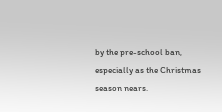by the pre-school ban, especially as the Christmas season nears.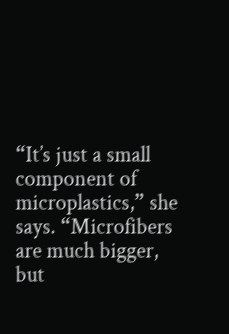“It’s just a small component of microplastics,” she says. “Microfibers are much bigger, but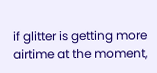if glitter is getting more airtime at the moment,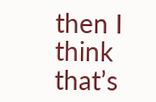then I think that’s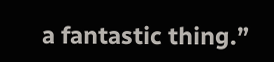a fantastic thing.”